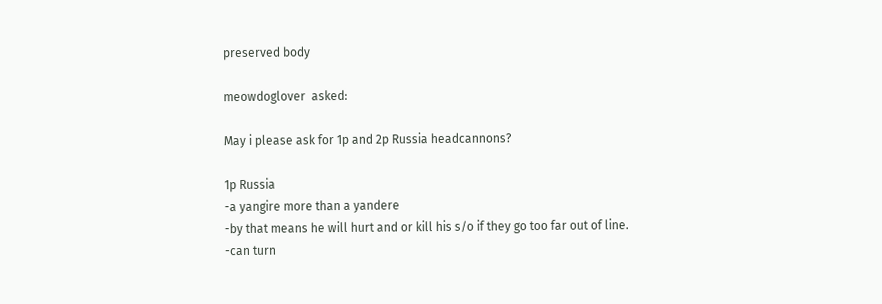preserved body

meowdoglover  asked:

May i please ask for 1p and 2p Russia headcannons?

1p Russia
-a yangire more than a yandere
-by that means he will hurt and or kill his s/o if they go too far out of line.
-can turn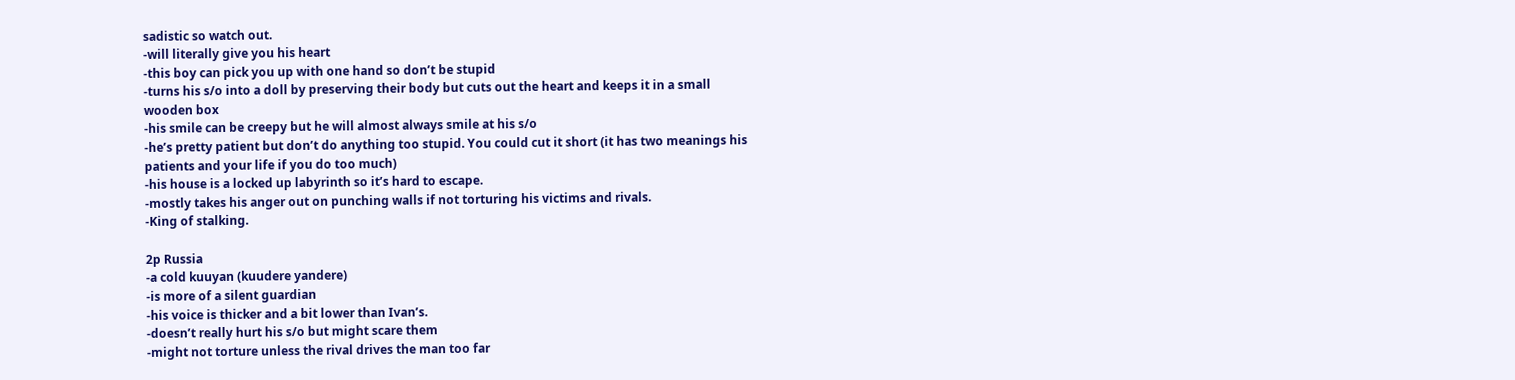sadistic so watch out.
-will literally give you his heart
-this boy can pick you up with one hand so don’t be stupid
-turns his s/o into a doll by preserving their body but cuts out the heart and keeps it in a small wooden box
-his smile can be creepy but he will almost always smile at his s/o
-he’s pretty patient but don’t do anything too stupid. You could cut it short (it has two meanings his patients and your life if you do too much)
-his house is a locked up labyrinth so it’s hard to escape.
-mostly takes his anger out on punching walls if not torturing his victims and rivals.
-King of stalking.

2p Russia
-a cold kuuyan (kuudere yandere)
-is more of a silent guardian
-his voice is thicker and a bit lower than Ivan’s.
-doesn’t really hurt his s/o but might scare them
-might not torture unless the rival drives the man too far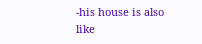-his house is also like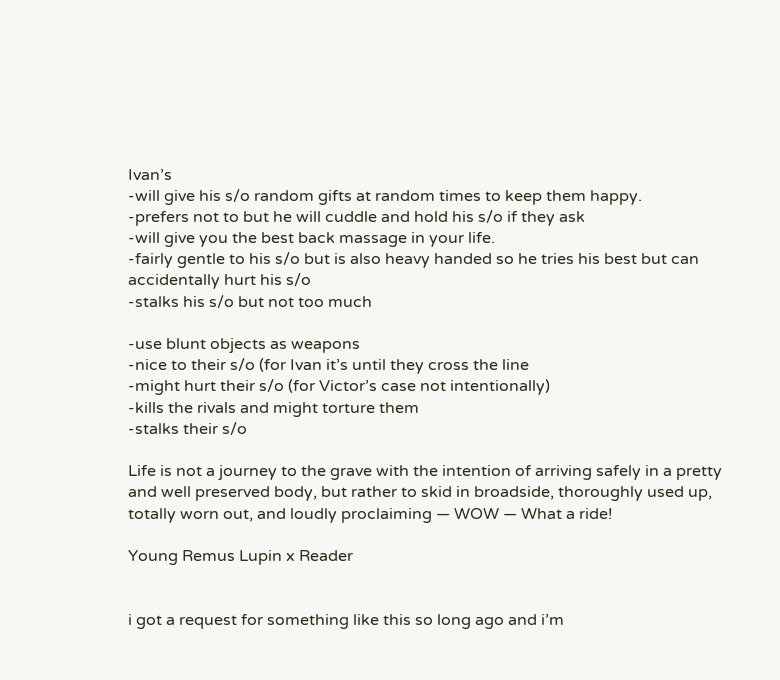Ivan’s
-will give his s/o random gifts at random times to keep them happy.
-prefers not to but he will cuddle and hold his s/o if they ask
-will give you the best back massage in your life.
-fairly gentle to his s/o but is also heavy handed so he tries his best but can accidentally hurt his s/o
-stalks his s/o but not too much

-use blunt objects as weapons
-nice to their s/o (for Ivan it’s until they cross the line
-might hurt their s/o (for Victor’s case not intentionally)
-kills the rivals and might torture them
-stalks their s/o

Life is not a journey to the grave with the intention of arriving safely in a pretty and well preserved body, but rather to skid in broadside, thoroughly used up, totally worn out, and loudly proclaiming — WOW — What a ride!

Young Remus Lupin x Reader


i got a request for something like this so long ago and i’m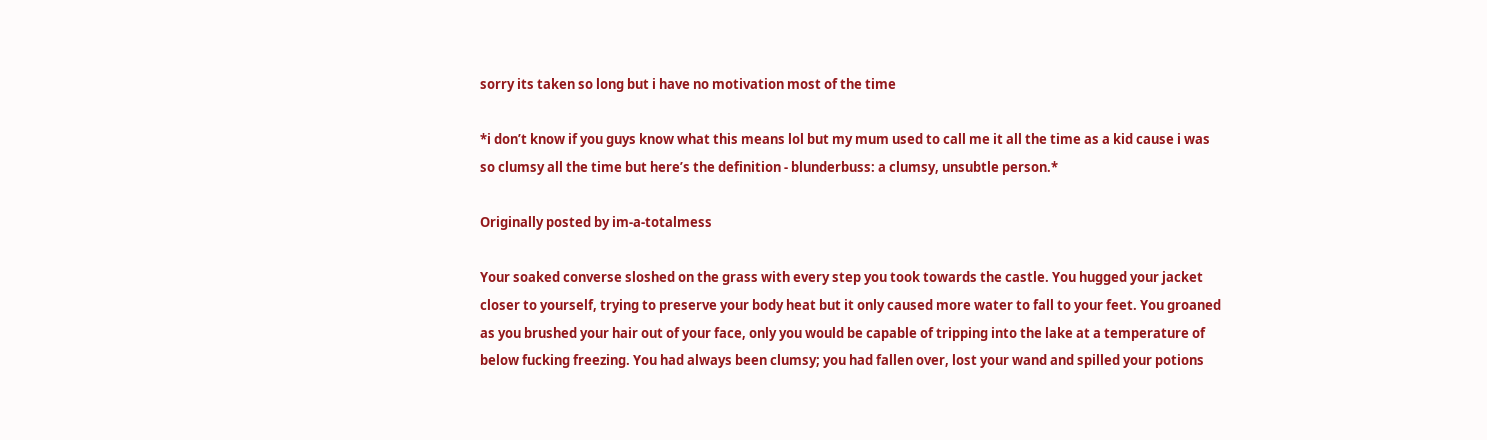sorry its taken so long but i have no motivation most of the time

*i don’t know if you guys know what this means lol but my mum used to call me it all the time as a kid cause i was so clumsy all the time but here’s the definition - blunderbuss: a clumsy, unsubtle person.*

Originally posted by im-a-totalmess

Your soaked converse sloshed on the grass with every step you took towards the castle. You hugged your jacket closer to yourself, trying to preserve your body heat but it only caused more water to fall to your feet. You groaned as you brushed your hair out of your face, only you would be capable of tripping into the lake at a temperature of below fucking freezing. You had always been clumsy; you had fallen over, lost your wand and spilled your potions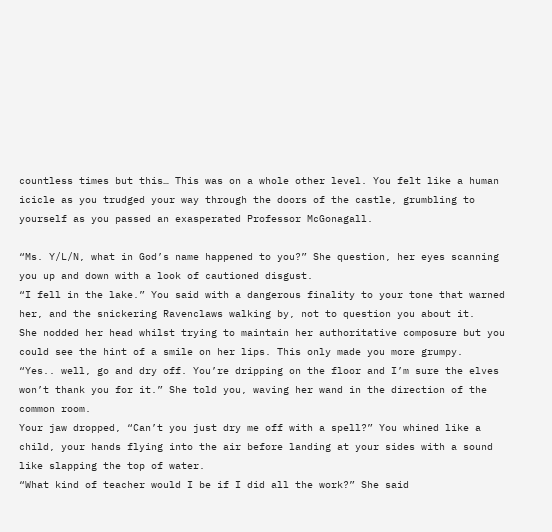countless times but this… This was on a whole other level. You felt like a human icicle as you trudged your way through the doors of the castle, grumbling to yourself as you passed an exasperated Professor McGonagall.

“Ms. Y/L/N, what in God’s name happened to you?” She question, her eyes scanning you up and down with a look of cautioned disgust.
“I fell in the lake.” You said with a dangerous finality to your tone that warned her, and the snickering Ravenclaws walking by, not to question you about it.
She nodded her head whilst trying to maintain her authoritative composure but you could see the hint of a smile on her lips. This only made you more grumpy.
“Yes.. well, go and dry off. You’re dripping on the floor and I’m sure the elves won’t thank you for it.” She told you, waving her wand in the direction of the common room.
Your jaw dropped, “Can’t you just dry me off with a spell?” You whined like a child, your hands flying into the air before landing at your sides with a sound like slapping the top of water.
“What kind of teacher would I be if I did all the work?” She said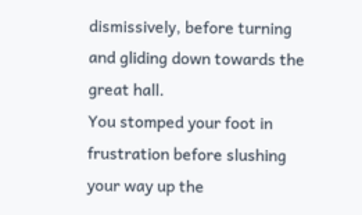dismissively, before turning and gliding down towards the great hall.
You stomped your foot in frustration before slushing your way up the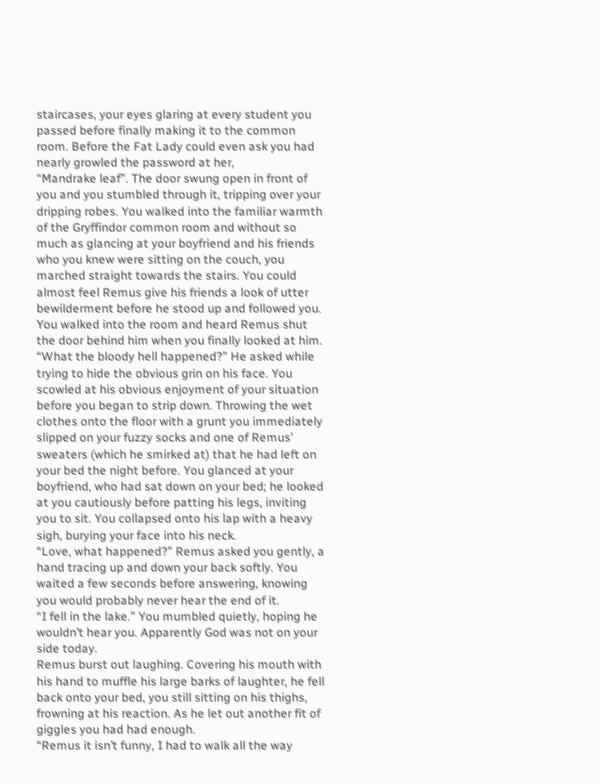staircases, your eyes glaring at every student you passed before finally making it to the common room. Before the Fat Lady could even ask you had nearly growled the password at her,
“Mandrake leaf”. The door swung open in front of you and you stumbled through it, tripping over your dripping robes. You walked into the familiar warmth of the Gryffindor common room and without so much as glancing at your boyfriend and his friends who you knew were sitting on the couch, you marched straight towards the stairs. You could almost feel Remus give his friends a look of utter bewilderment before he stood up and followed you.
You walked into the room and heard Remus shut the door behind him when you finally looked at him. “What the bloody hell happened?” He asked while trying to hide the obvious grin on his face. You scowled at his obvious enjoyment of your situation before you began to strip down. Throwing the wet clothes onto the floor with a grunt you immediately slipped on your fuzzy socks and one of Remus’ sweaters (which he smirked at) that he had left on your bed the night before. You glanced at your boyfriend, who had sat down on your bed; he looked at you cautiously before patting his legs, inviting you to sit. You collapsed onto his lap with a heavy sigh, burying your face into his neck.
“Love, what happened?” Remus asked you gently, a hand tracing up and down your back softly. You waited a few seconds before answering, knowing you would probably never hear the end of it.
“I fell in the lake.” You mumbled quietly, hoping he wouldn’t hear you. Apparently God was not on your side today.
Remus burst out laughing. Covering his mouth with his hand to muffle his large barks of laughter, he fell back onto your bed, you still sitting on his thighs, frowning at his reaction. As he let out another fit of giggles you had had enough.
“Remus it isn’t funny, I had to walk all the way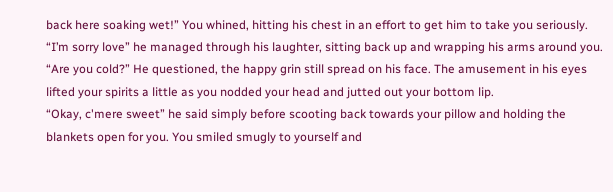back here soaking wet!” You whined, hitting his chest in an effort to get him to take you seriously.
“I’m sorry love” he managed through his laughter, sitting back up and wrapping his arms around you. “Are you cold?” He questioned, the happy grin still spread on his face. The amusement in his eyes lifted your spirits a little as you nodded your head and jutted out your bottom lip.
“Okay, c'mere sweet” he said simply before scooting back towards your pillow and holding the blankets open for you. You smiled smugly to yourself and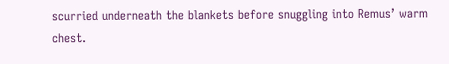scurried underneath the blankets before snuggling into Remus’ warm chest.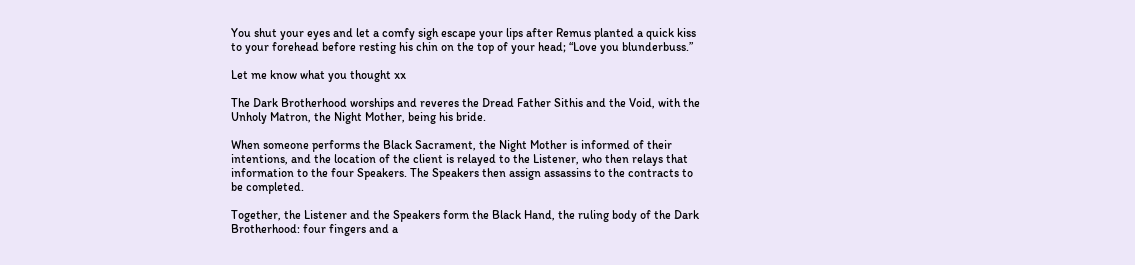You shut your eyes and let a comfy sigh escape your lips after Remus planted a quick kiss to your forehead before resting his chin on the top of your head; “Love you blunderbuss.”

Let me know what you thought xx

The Dark Brotherhood worships and reveres the Dread Father Sithis and the Void, with the Unholy Matron, the Night Mother, being his bride.

When someone performs the Black Sacrament, the Night Mother is informed of their intentions, and the location of the client is relayed to the Listener, who then relays that information to the four Speakers. The Speakers then assign assassins to the contracts to be completed.

Together, the Listener and the Speakers form the Black Hand, the ruling body of the Dark Brotherhood: four fingers and a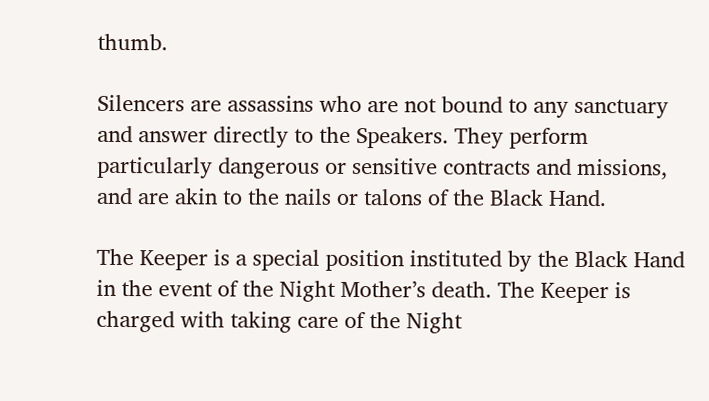thumb.

Silencers are assassins who are not bound to any sanctuary and answer directly to the Speakers. They perform particularly dangerous or sensitive contracts and missions, and are akin to the nails or talons of the Black Hand.

The Keeper is a special position instituted by the Black Hand in the event of the Night Mother’s death. The Keeper is charged with taking care of the Night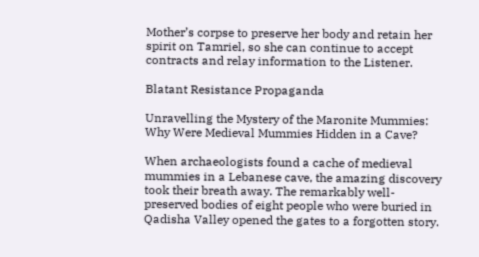Mother’s corpse to preserve her body and retain her spirit on Tamriel, so she can continue to accept contracts and relay information to the Listener.

Blatant Resistance Propaganda

Unravelling the Mystery of the Maronite Mummies: Why Were Medieval Mummies Hidden in a Cave?

When archaeologists found a cache of medieval mummies in a Lebanese cave, the amazing discovery took their breath away. The remarkably well-preserved bodies of eight people who were buried in Qadisha Valley opened the gates to a forgotten story.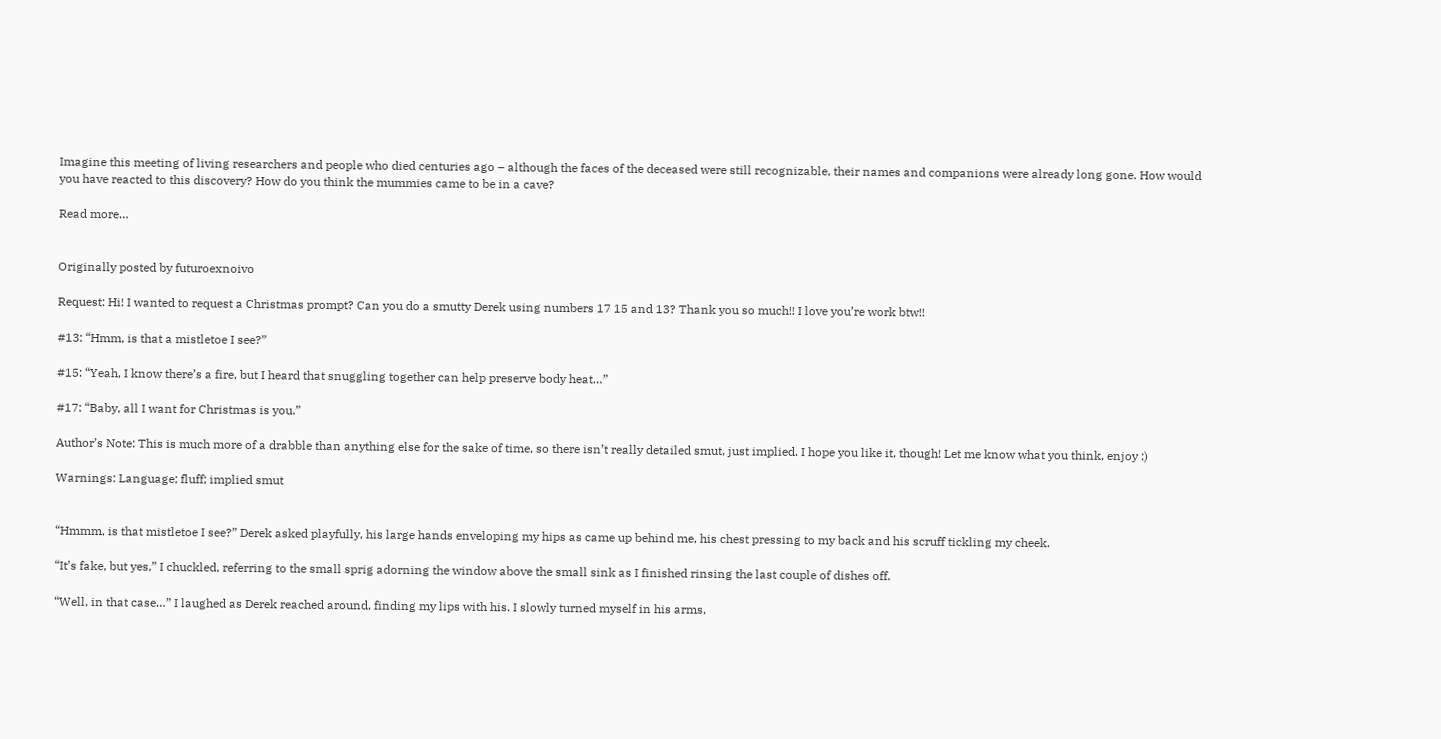Imagine this meeting of living researchers and people who died centuries ago – although the faces of the deceased were still recognizable, their names and companions were already long gone. How would you have reacted to this discovery? How do you think the mummies came to be in a cave?

Read more…


Originally posted by futuroexnoivo

Request: Hi! I wanted to request a Christmas prompt? Can you do a smutty Derek using numbers 17 15 and 13? Thank you so much!! I love you’re work btw!!

#13: “Hmm, is that a mistletoe I see?”

#15: “Yeah, I know there’s a fire, but I heard that snuggling together can help preserve body heat…”

#17: “Baby, all I want for Christmas is you.”

Author’s Note: This is much more of a drabble than anything else for the sake of time, so there isn’t really detailed smut, just implied. I hope you like it, though! Let me know what you think, enjoy :)

Warnings: Language; fluff; implied smut


“Hmmm, is that mistletoe I see?” Derek asked playfully, his large hands enveloping my hips as came up behind me, his chest pressing to my back and his scruff tickling my cheek.

“It’s fake, but yes,” I chuckled, referring to the small sprig adorning the window above the small sink as I finished rinsing the last couple of dishes off.

“Well, in that case…” I laughed as Derek reached around, finding my lips with his. I slowly turned myself in his arms,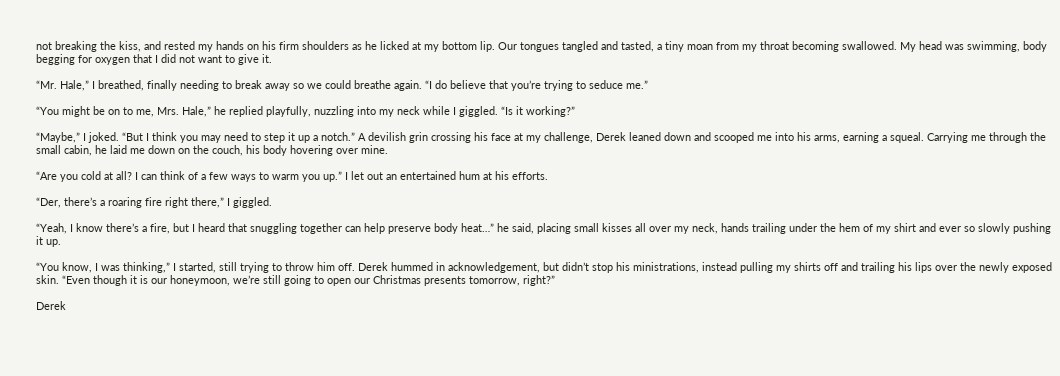not breaking the kiss, and rested my hands on his firm shoulders as he licked at my bottom lip. Our tongues tangled and tasted, a tiny moan from my throat becoming swallowed. My head was swimming, body begging for oxygen that I did not want to give it.

“Mr. Hale,” I breathed, finally needing to break away so we could breathe again. “I do believe that you’re trying to seduce me.”

“You might be on to me, Mrs. Hale,” he replied playfully, nuzzling into my neck while I giggled. “Is it working?”

“Maybe,” I joked. “But I think you may need to step it up a notch.” A devilish grin crossing his face at my challenge, Derek leaned down and scooped me into his arms, earning a squeal. Carrying me through the small cabin, he laid me down on the couch, his body hovering over mine.

“Are you cold at all? I can think of a few ways to warm you up.” I let out an entertained hum at his efforts.

“Der, there’s a roaring fire right there,” I giggled.

“Yeah, I know there’s a fire, but I heard that snuggling together can help preserve body heat…” he said, placing small kisses all over my neck, hands trailing under the hem of my shirt and ever so slowly pushing it up.

“You know, I was thinking,” I started, still trying to throw him off. Derek hummed in acknowledgement, but didn’t stop his ministrations, instead pulling my shirts off and trailing his lips over the newly exposed skin. “Even though it is our honeymoon, we’re still going to open our Christmas presents tomorrow, right?”

Derek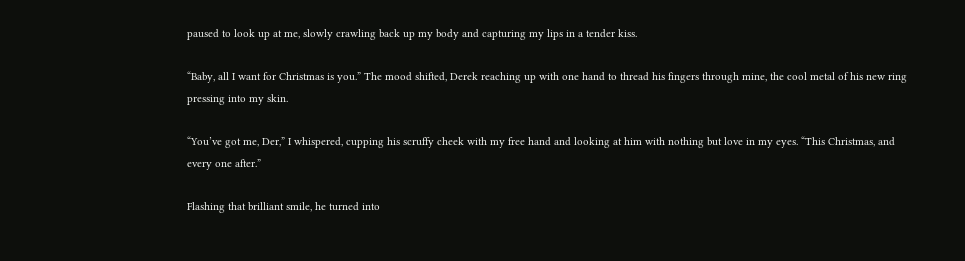paused to look up at me, slowly crawling back up my body and capturing my lips in a tender kiss.

“Baby, all I want for Christmas is you.” The mood shifted, Derek reaching up with one hand to thread his fingers through mine, the cool metal of his new ring pressing into my skin.

“You’ve got me, Der,” I whispered, cupping his scruffy cheek with my free hand and looking at him with nothing but love in my eyes. “This Christmas, and every one after.”

Flashing that brilliant smile, he turned into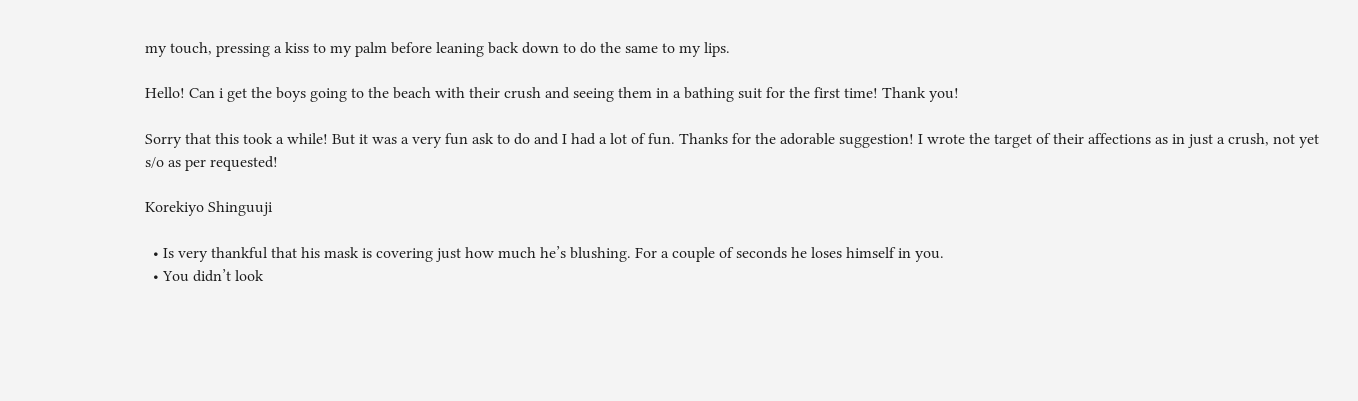my touch, pressing a kiss to my palm before leaning back down to do the same to my lips.

Hello! Can i get the boys going to the beach with their crush and seeing them in a bathing suit for the first time! Thank you!

Sorry that this took a while! But it was a very fun ask to do and I had a lot of fun. Thanks for the adorable suggestion! I wrote the target of their affections as in just a crush, not yet s/o as per requested!

Korekiyo Shinguuji

  • Is very thankful that his mask is covering just how much he’s blushing. For a couple of seconds he loses himself in you.
  • You didn’t look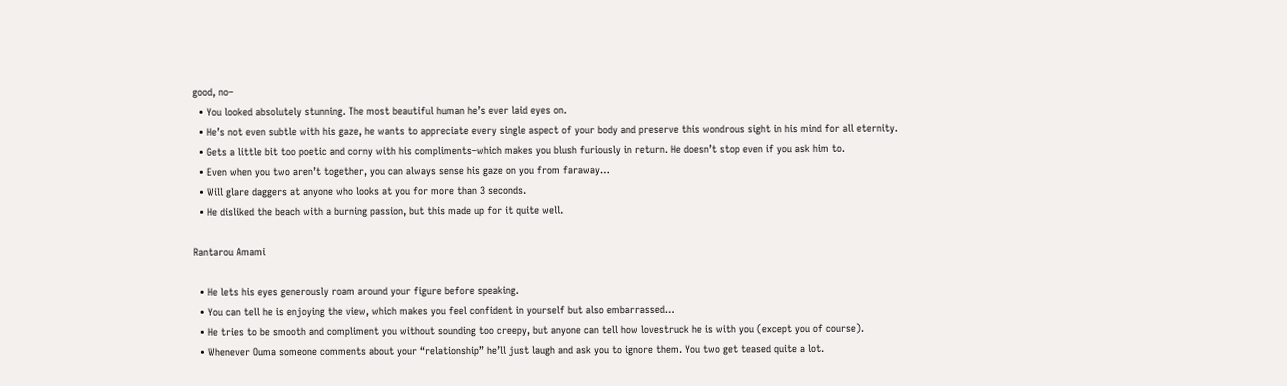good, no–
  • You looked absolutely stunning. The most beautiful human he’s ever laid eyes on.
  • He’s not even subtle with his gaze, he wants to appreciate every single aspect of your body and preserve this wondrous sight in his mind for all eternity.
  • Gets a little bit too poetic and corny with his compliments–which makes you blush furiously in return. He doesn’t stop even if you ask him to.
  • Even when you two aren’t together, you can always sense his gaze on you from faraway…
  • Will glare daggers at anyone who looks at you for more than 3 seconds.
  • He disliked the beach with a burning passion, but this made up for it quite well.

Rantarou Amami

  • He lets his eyes generously roam around your figure before speaking.
  • You can tell he is enjoying the view, which makes you feel confident in yourself but also embarrassed…
  • He tries to be smooth and compliment you without sounding too creepy, but anyone can tell how lovestruck he is with you (except you of course).
  • Whenever Ouma someone comments about your “relationship” he’ll just laugh and ask you to ignore them. You two get teased quite a lot.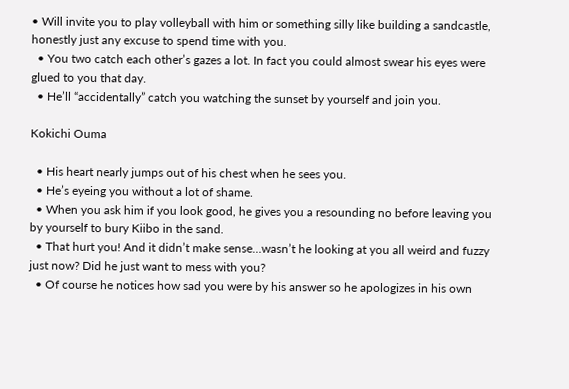• Will invite you to play volleyball with him or something silly like building a sandcastle, honestly just any excuse to spend time with you.
  • You two catch each other’s gazes a lot. In fact you could almost swear his eyes were glued to you that day.
  • He’ll “accidentally” catch you watching the sunset by yourself and join you.

Kokichi Ouma

  • His heart nearly jumps out of his chest when he sees you.
  • He’s eyeing you without a lot of shame.
  • When you ask him if you look good, he gives you a resounding no before leaving you by yourself to bury Kiibo in the sand.
  • That hurt you! And it didn’t make sense…wasn’t he looking at you all weird and fuzzy just now? Did he just want to mess with you?
  • Of course he notices how sad you were by his answer so he apologizes in his own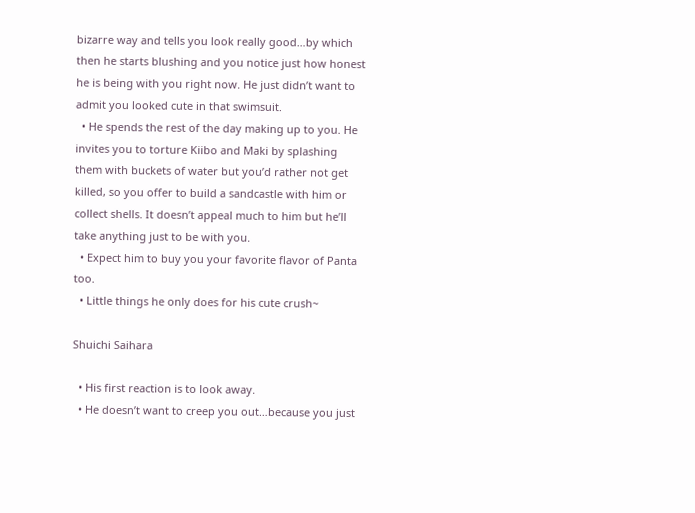bizarre way and tells you look really good…by which then he starts blushing and you notice just how honest he is being with you right now. He just didn’t want to admit you looked cute in that swimsuit.
  • He spends the rest of the day making up to you. He invites you to torture Kiibo and Maki by splashing them with buckets of water but you’d rather not get killed, so you offer to build a sandcastle with him or collect shells. It doesn’t appeal much to him but he’ll take anything just to be with you.
  • Expect him to buy you your favorite flavor of Panta too.
  • Little things he only does for his cute crush~

Shuichi Saihara

  • His first reaction is to look away.
  • He doesn’t want to creep you out…because you just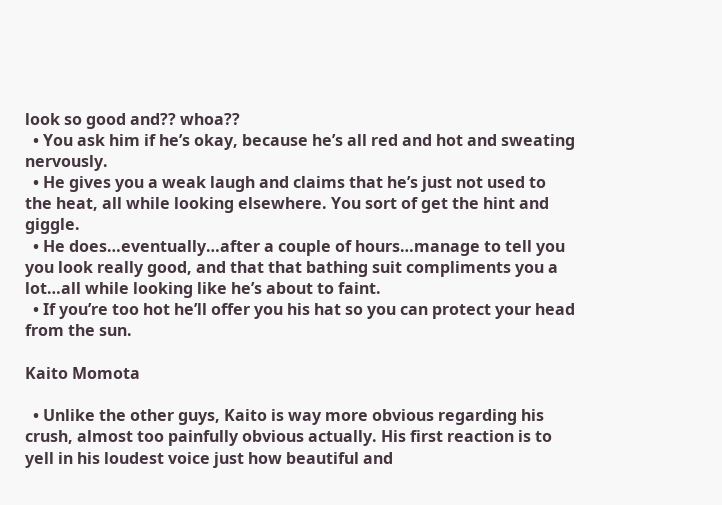look so good and?? whoa??
  • You ask him if he’s okay, because he’s all red and hot and sweating nervously.
  • He gives you a weak laugh and claims that he’s just not used to the heat, all while looking elsewhere. You sort of get the hint and giggle.
  • He does…eventually…after a couple of hours…manage to tell you you look really good, and that that bathing suit compliments you a lot…all while looking like he’s about to faint.
  • If you’re too hot he’ll offer you his hat so you can protect your head from the sun.

Kaito Momota

  • Unlike the other guys, Kaito is way more obvious regarding his crush, almost too painfully obvious actually. His first reaction is to yell in his loudest voice just how beautiful and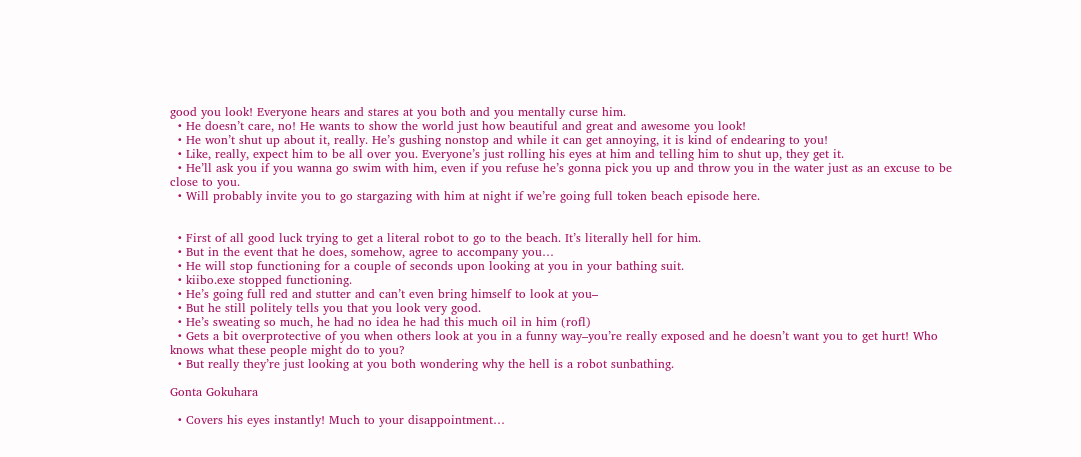good you look! Everyone hears and stares at you both and you mentally curse him.
  • He doesn’t care, no! He wants to show the world just how beautiful and great and awesome you look!
  • He won’t shut up about it, really. He’s gushing nonstop and while it can get annoying, it is kind of endearing to you!
  • Like, really, expect him to be all over you. Everyone’s just rolling his eyes at him and telling him to shut up, they get it.
  • He’ll ask you if you wanna go swim with him, even if you refuse he’s gonna pick you up and throw you in the water just as an excuse to be close to you.
  • Will probably invite you to go stargazing with him at night if we’re going full token beach episode here.


  • First of all good luck trying to get a literal robot to go to the beach. It’s literally hell for him.
  • But in the event that he does, somehow, agree to accompany you…
  • He will stop functioning for a couple of seconds upon looking at you in your bathing suit.
  • kiibo.exe stopped functioning.
  • He’s going full red and stutter and can’t even bring himself to look at you–
  • But he still politely tells you that you look very good.
  • He’s sweating so much, he had no idea he had this much oil in him (rofl)
  • Gets a bit overprotective of you when others look at you in a funny way–you’re really exposed and he doesn’t want you to get hurt! Who knows what these people might do to you?
  • But really they’re just looking at you both wondering why the hell is a robot sunbathing.

Gonta Gokuhara

  • Covers his eyes instantly! Much to your disappointment…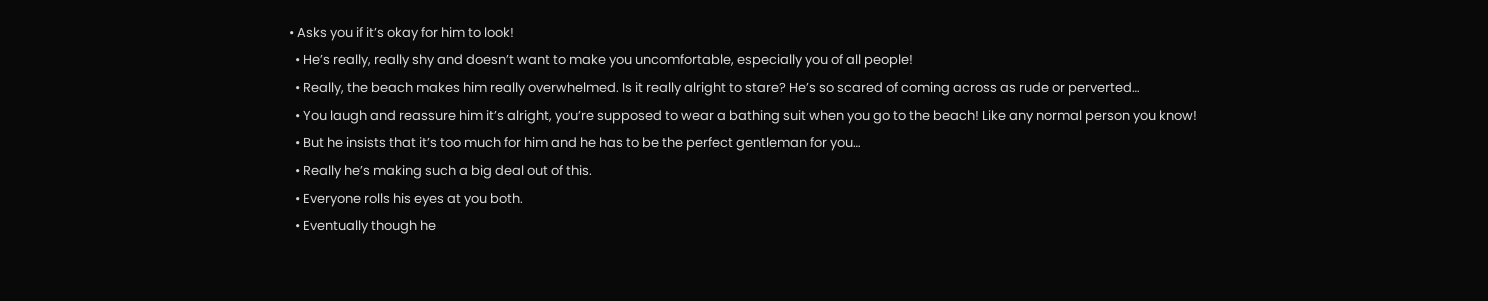• Asks you if it’s okay for him to look!
  • He’s really, really shy and doesn’t want to make you uncomfortable, especially you of all people!
  • Really, the beach makes him really overwhelmed. Is it really alright to stare? He’s so scared of coming across as rude or perverted…
  • You laugh and reassure him it’s alright, you’re supposed to wear a bathing suit when you go to the beach! Like any normal person you know!
  • But he insists that it’s too much for him and he has to be the perfect gentleman for you…
  • Really he’s making such a big deal out of this.
  • Everyone rolls his eyes at you both.
  • Eventually though he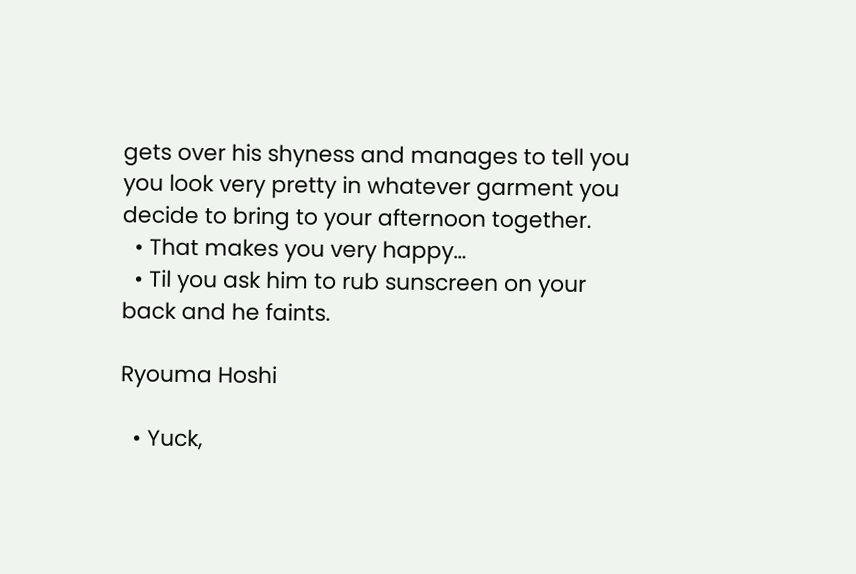gets over his shyness and manages to tell you you look very pretty in whatever garment you decide to bring to your afternoon together.
  • That makes you very happy…
  • Til you ask him to rub sunscreen on your back and he faints.

Ryouma Hoshi

  • Yuck,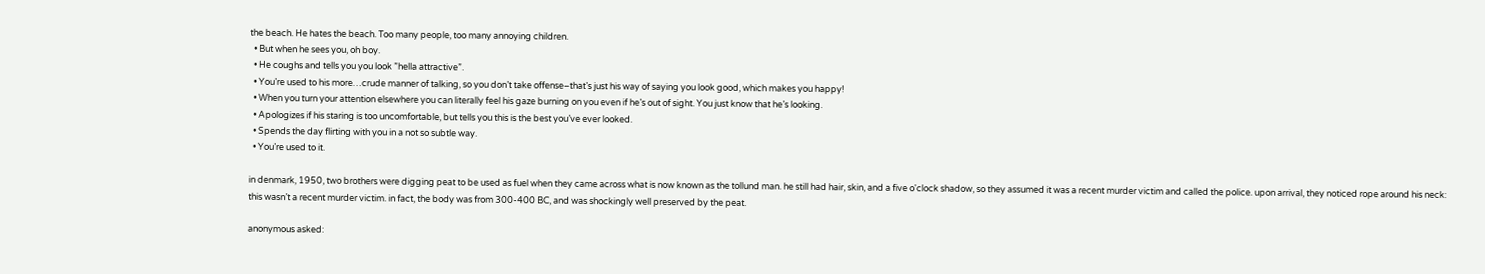the beach. He hates the beach. Too many people, too many annoying children.
  • But when he sees you, oh boy.
  • He coughs and tells you you look ”hella attractive”.
  • You’re used to his more…crude manner of talking, so you don’t take offense–that’s just his way of saying you look good, which makes you happy!
  • When you turn your attention elsewhere you can literally feel his gaze burning on you even if he’s out of sight. You just know that he’s looking.
  • Apologizes if his staring is too uncomfortable, but tells you this is the best you’ve ever looked.
  • Spends the day flirting with you in a not so subtle way.
  • You’re used to it.

in denmark, 1950, two brothers were digging peat to be used as fuel when they came across what is now known as the tollund man. he still had hair, skin, and a five o'clock shadow, so they assumed it was a recent murder victim and called the police. upon arrival, they noticed rope around his neck: this wasn’t a recent murder victim. in fact, the body was from 300-400 BC, and was shockingly well preserved by the peat.

anonymous asked: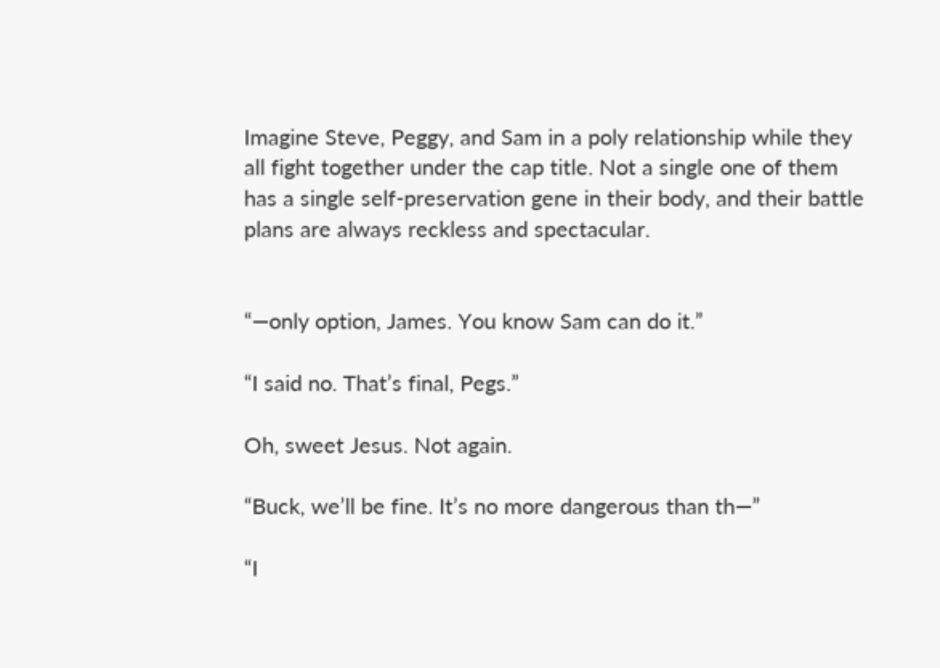Imagine Steve, Peggy, and Sam in a poly relationship while they all fight together under the cap title. Not a single one of them has a single self-preservation gene in their body, and their battle plans are always reckless and spectacular.


“—only option, James. You know Sam can do it.”

“I said no. That’s final, Pegs.”

Oh, sweet Jesus. Not again.

“Buck, we’ll be fine. It’s no more dangerous than th—”

“I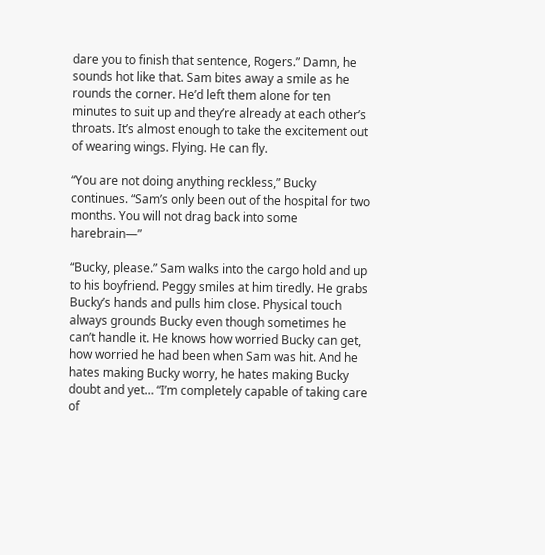dare you to finish that sentence, Rogers.” Damn, he sounds hot like that. Sam bites away a smile as he rounds the corner. He’d left them alone for ten minutes to suit up and they’re already at each other’s throats. It’s almost enough to take the excitement out of wearing wings. Flying. He can fly.

“You are not doing anything reckless,” Bucky continues. “Sam’s only been out of the hospital for two months. You will not drag back into some harebrain—”

“Bucky, please.” Sam walks into the cargo hold and up to his boyfriend. Peggy smiles at him tiredly. He grabs Bucky’s hands and pulls him close. Physical touch always grounds Bucky even though sometimes he can’t handle it. He knows how worried Bucky can get, how worried he had been when Sam was hit. And he hates making Bucky worry, he hates making Bucky doubt and yet… “I’m completely capable of taking care of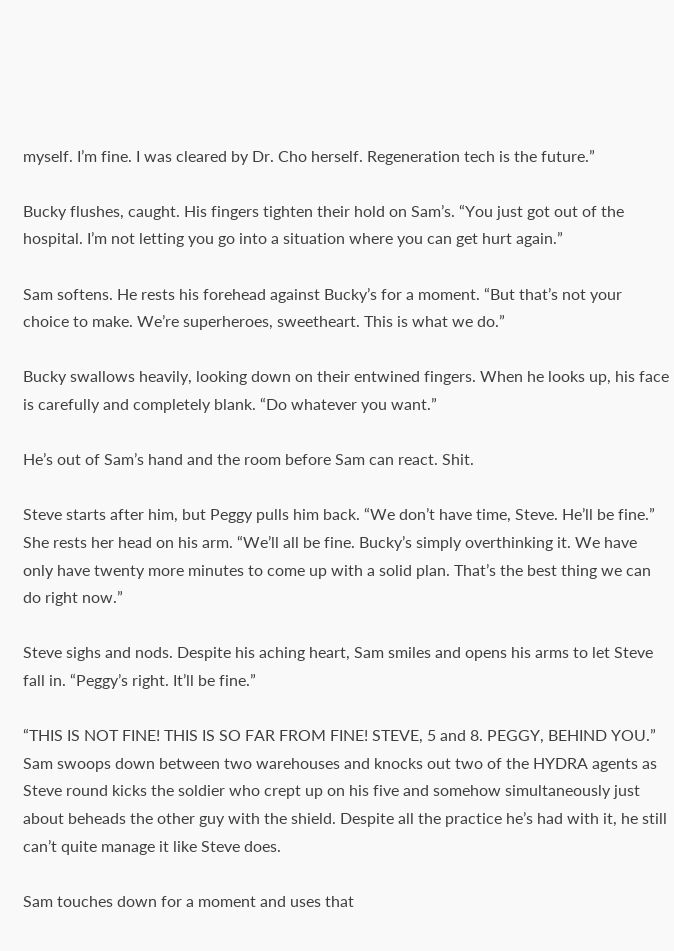myself. I’m fine. I was cleared by Dr. Cho herself. Regeneration tech is the future.”

Bucky flushes, caught. His fingers tighten their hold on Sam’s. “You just got out of the hospital. I’m not letting you go into a situation where you can get hurt again.”

Sam softens. He rests his forehead against Bucky’s for a moment. “But that’s not your choice to make. We’re superheroes, sweetheart. This is what we do.”

Bucky swallows heavily, looking down on their entwined fingers. When he looks up, his face is carefully and completely blank. “Do whatever you want.”

He’s out of Sam’s hand and the room before Sam can react. Shit.

Steve starts after him, but Peggy pulls him back. “We don’t have time, Steve. He’ll be fine.” She rests her head on his arm. “We’ll all be fine. Bucky’s simply overthinking it. We have only have twenty more minutes to come up with a solid plan. That’s the best thing we can do right now.”

Steve sighs and nods. Despite his aching heart, Sam smiles and opens his arms to let Steve fall in. “Peggy’s right. It’ll be fine.”

“THIS IS NOT FINE! THIS IS SO FAR FROM FINE! STEVE, 5 and 8. PEGGY, BEHIND YOU.” Sam swoops down between two warehouses and knocks out two of the HYDRA agents as Steve round kicks the soldier who crept up on his five and somehow simultaneously just about beheads the other guy with the shield. Despite all the practice he’s had with it, he still can’t quite manage it like Steve does.

Sam touches down for a moment and uses that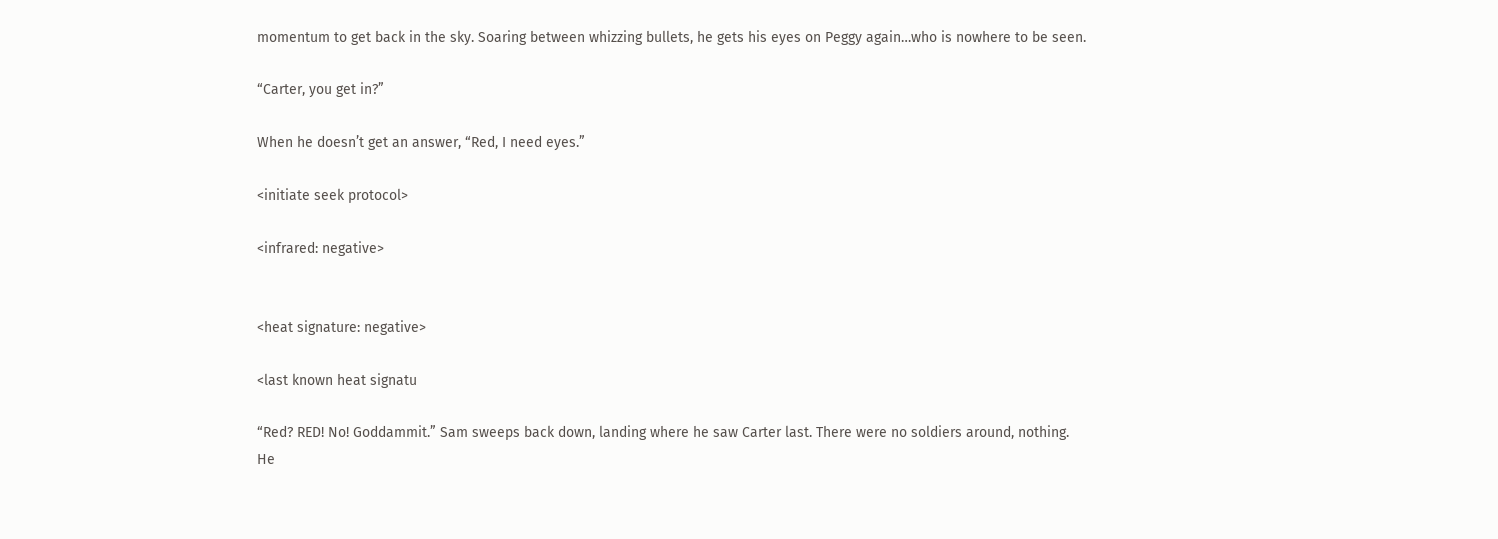momentum to get back in the sky. Soaring between whizzing bullets, he gets his eyes on Peggy again…who is nowhere to be seen.

“Carter, you get in?”

When he doesn’t get an answer, “Red, I need eyes.”

<initiate seek protocol>

<infrared: negative>


<heat signature: negative>

<last known heat signatu

“Red? RED! No! Goddammit.” Sam sweeps back down, landing where he saw Carter last. There were no soldiers around, nothing. He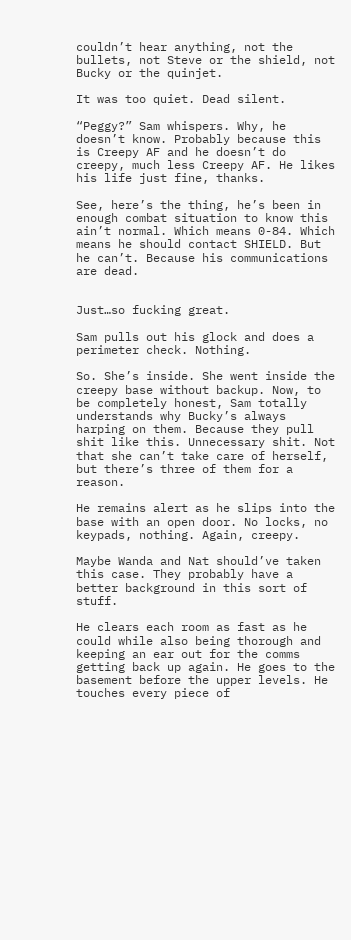couldn’t hear anything, not the bullets, not Steve or the shield, not Bucky or the quinjet.

It was too quiet. Dead silent.

“Peggy?” Sam whispers. Why, he doesn’t know. Probably because this is Creepy AF and he doesn’t do creepy, much less Creepy AF. He likes his life just fine, thanks.

See, here’s the thing, he’s been in enough combat situation to know this ain’t normal. Which means 0-84. Which means he should contact SHIELD. But he can’t. Because his communications are dead.


Just…so fucking great.

Sam pulls out his glock and does a perimeter check. Nothing.

So. She’s inside. She went inside the creepy base without backup. Now, to be completely honest, Sam totally understands why Bucky’s always harping on them. Because they pull shit like this. Unnecessary shit. Not that she can’t take care of herself, but there’s three of them for a reason.

He remains alert as he slips into the base with an open door. No locks, no keypads, nothing. Again, creepy.

Maybe Wanda and Nat should’ve taken this case. They probably have a better background in this sort of stuff.

He clears each room as fast as he could while also being thorough and keeping an ear out for the comms getting back up again. He goes to the basement before the upper levels. He touches every piece of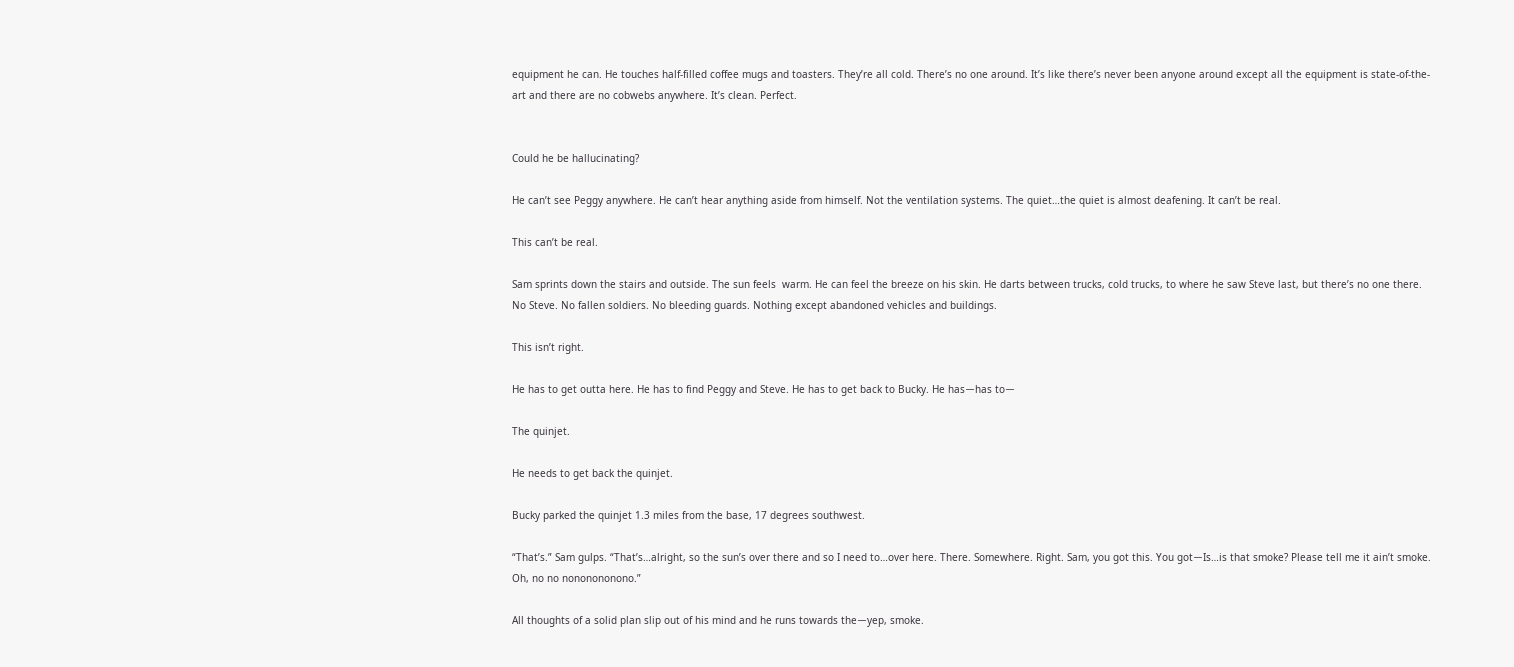equipment he can. He touches half-filled coffee mugs and toasters. They’re all cold. There’s no one around. It’s like there’s never been anyone around except all the equipment is state-of-the-art and there are no cobwebs anywhere. It’s clean. Perfect.


Could he be hallucinating?

He can’t see Peggy anywhere. He can’t hear anything aside from himself. Not the ventilation systems. The quiet…the quiet is almost deafening. It can’t be real.

This can’t be real.

Sam sprints down the stairs and outside. The sun feels  warm. He can feel the breeze on his skin. He darts between trucks, cold trucks, to where he saw Steve last, but there’s no one there. No Steve. No fallen soldiers. No bleeding guards. Nothing except abandoned vehicles and buildings.

This isn’t right.

He has to get outta here. He has to find Peggy and Steve. He has to get back to Bucky. He hasーhas toー

The quinjet.

He needs to get back the quinjet.

Bucky parked the quinjet 1.3 miles from the base, 17 degrees southwest.

“That’s.” Sam gulps. “That’s…alright, so the sun’s over there and so I need to…over here. There. Somewhere. Right. Sam, you got this. You gotーIs…is that smoke? Please tell me it ain’t smoke. Oh, no no nononononono.”

All thoughts of a solid plan slip out of his mind and he runs towards theーyep, smoke.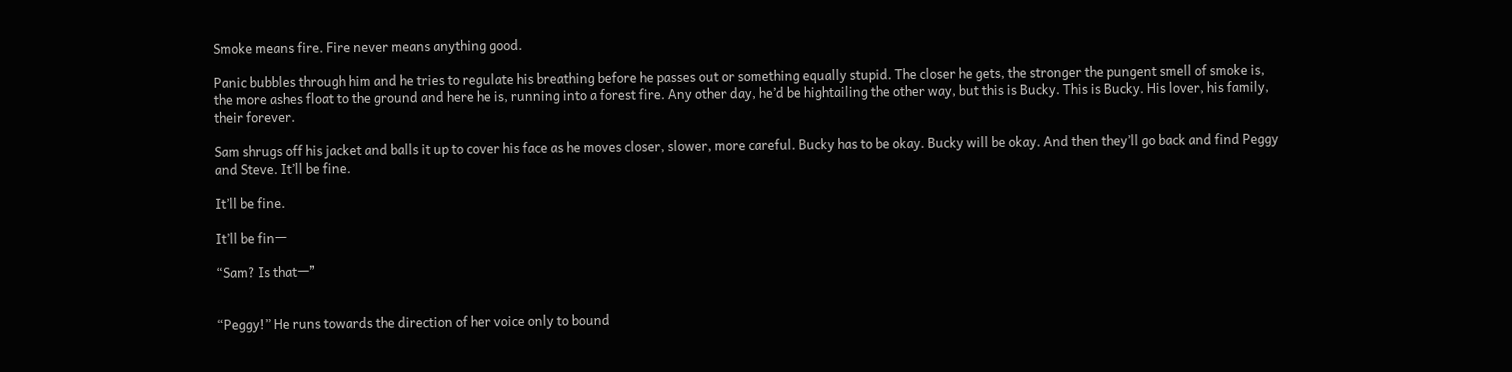Smoke means fire. Fire never means anything good.

Panic bubbles through him and he tries to regulate his breathing before he passes out or something equally stupid. The closer he gets, the stronger the pungent smell of smoke is, the more ashes float to the ground and here he is, running into a forest fire. Any other day, he’d be hightailing the other way, but this is Bucky. This is Bucky. His lover, his family, their forever.

Sam shrugs off his jacket and balls it up to cover his face as he moves closer, slower, more careful. Bucky has to be okay. Bucky will be okay. And then they’ll go back and find Peggy and Steve. It’ll be fine.

It’ll be fine.

It’ll be finー

“Sam? Is thatー”


“Peggy!” He runs towards the direction of her voice only to bound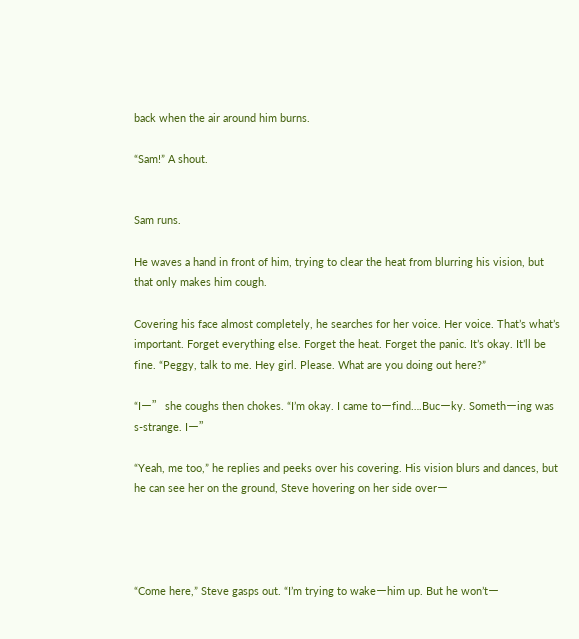back when the air around him burns.

“Sam!” A shout.


Sam runs.

He waves a hand in front of him, trying to clear the heat from blurring his vision, but that only makes him cough.

Covering his face almost completely, he searches for her voice. Her voice. That’s what’s important. Forget everything else. Forget the heat. Forget the panic. It’s okay. It’ll be fine. “Peggy, talk to me. Hey girl. Please. What are you doing out here?”

“Iー” she coughs then chokes. “I’m okay. I came toーfind….Bucーky. Somethーing was s-strange. Iー”

“Yeah, me too,” he replies and peeks over his covering. His vision blurs and dances, but he can see her on the ground, Steve hovering on her side overー




“Come here,” Steve gasps out. “I’m trying to wakeーhim up. But he won’tー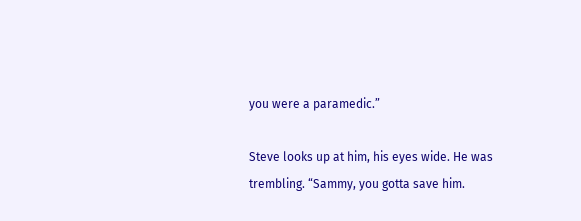you were a paramedic.”

Steve looks up at him, his eyes wide. He was trembling. “Sammy, you gotta save him.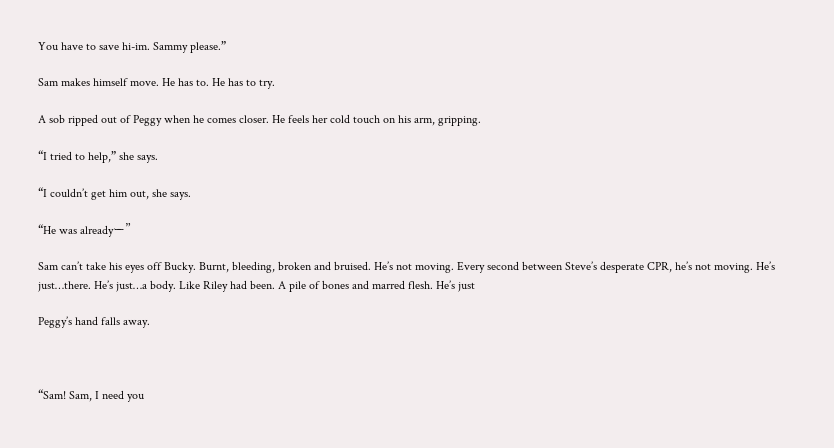You have to save hi-im. Sammy please.”

Sam makes himself move. He has to. He has to try.

A sob ripped out of Peggy when he comes closer. He feels her cold touch on his arm, gripping.

“I tried to help,” she says.

“I couldn’t get him out, she says.

“He was alreadyー”

Sam can’t take his eyes off Bucky. Burnt, bleeding, broken and bruised. He’s not moving. Every second between Steve’s desperate CPR, he’s not moving. He’s just…there. He’s just…a body. Like Riley had been. A pile of bones and marred flesh. He’s just

Peggy’s hand falls away.



“Sam! Sam, I need you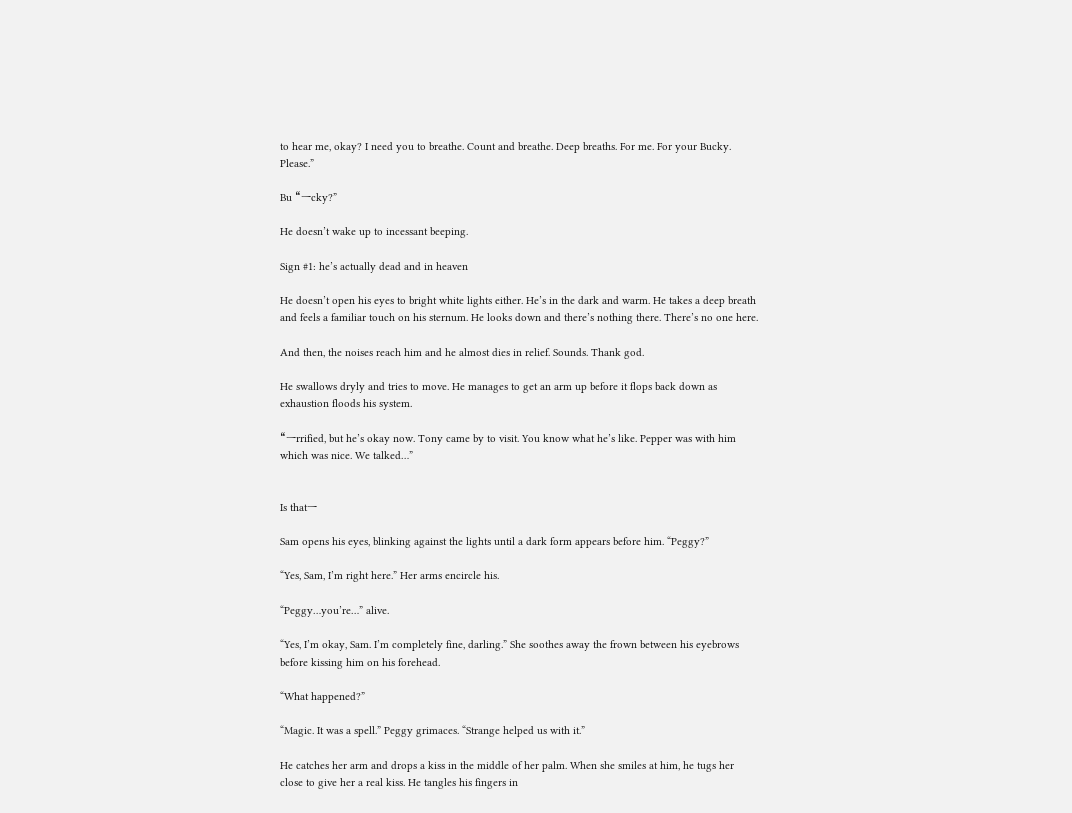to hear me, okay? I need you to breathe. Count and breathe. Deep breaths. For me. For your Bucky. Please.”

Bu “ーcky?”

He doesn’t wake up to incessant beeping.

Sign #1: he’s actually dead and in heaven

He doesn’t open his eyes to bright white lights either. He’s in the dark and warm. He takes a deep breath and feels a familiar touch on his sternum. He looks down and there’s nothing there. There’s no one here.

And then, the noises reach him and he almost dies in relief. Sounds. Thank god.

He swallows dryly and tries to move. He manages to get an arm up before it flops back down as exhaustion floods his system.

“ーrrified, but he’s okay now. Tony came by to visit. You know what he’s like. Pepper was with him which was nice. We talked…”


Is thatー

Sam opens his eyes, blinking against the lights until a dark form appears before him. “Peggy?”

“Yes, Sam, I’m right here.” Her arms encircle his.

“Peggy…you’re…” alive.

“Yes, I’m okay, Sam. I’m completely fine, darling.” She soothes away the frown between his eyebrows before kissing him on his forehead.

“What happened?”

“Magic. It was a spell.” Peggy grimaces. “Strange helped us with it.”

He catches her arm and drops a kiss in the middle of her palm. When she smiles at him, he tugs her close to give her a real kiss. He tangles his fingers in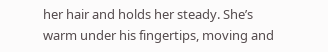her hair and holds her steady. She’s warm under his fingertips, moving and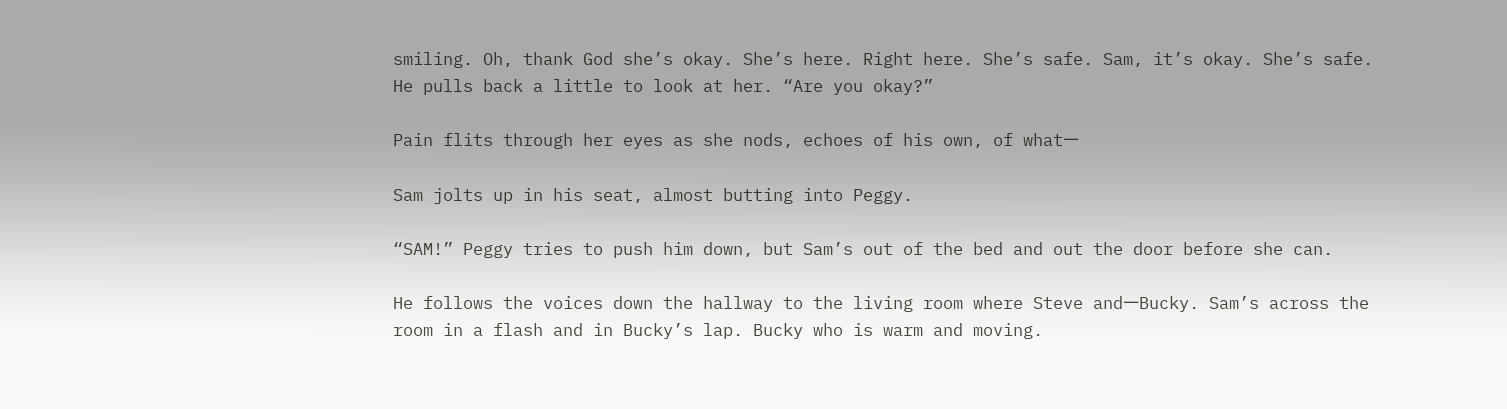smiling. Oh, thank God she’s okay. She’s here. Right here. She’s safe. Sam, it’s okay. She’s safe. He pulls back a little to look at her. “Are you okay?”

Pain flits through her eyes as she nods, echoes of his own, of whatー

Sam jolts up in his seat, almost butting into Peggy.

“SAM!” Peggy tries to push him down, but Sam’s out of the bed and out the door before she can.

He follows the voices down the hallway to the living room where Steve andーBucky. Sam’s across the room in a flash and in Bucky’s lap. Bucky who is warm and moving.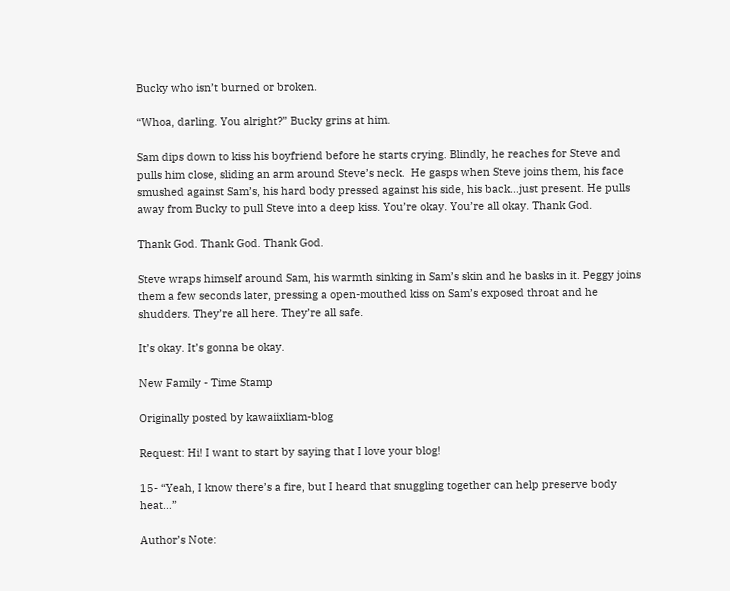Bucky who isn’t burned or broken.

“Whoa, darling. You alright?” Bucky grins at him.

Sam dips down to kiss his boyfriend before he starts crying. Blindly, he reaches for Steve and pulls him close, sliding an arm around Steve’s neck.  He gasps when Steve joins them, his face smushed against Sam’s, his hard body pressed against his side, his back…just present. He pulls away from Bucky to pull Steve into a deep kiss. You’re okay. You’re all okay. Thank God.

Thank God. Thank God. Thank God.

Steve wraps himself around Sam, his warmth sinking in Sam’s skin and he basks in it. Peggy joins them a few seconds later, pressing a open-mouthed kiss on Sam’s exposed throat and he shudders. They’re all here. They’re all safe.

It’s okay. It’s gonna be okay.

New Family - Time Stamp

Originally posted by kawaiixliam-blog

Request: Hi! I want to start by saying that I love your blog!

15- “Yeah, I know there’s a fire, but I heard that snuggling together can help preserve body heat…”

Author’s Note: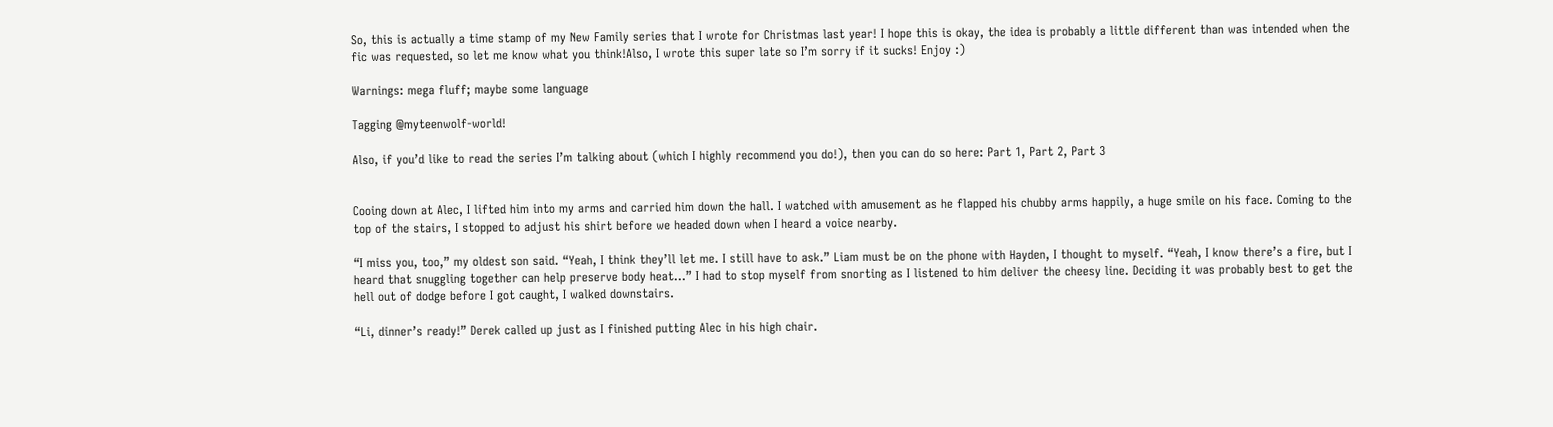So, this is actually a time stamp of my New Family series that I wrote for Christmas last year! I hope this is okay, the idea is probably a little different than was intended when the fic was requested, so let me know what you think!Also, I wrote this super late so I’m sorry if it sucks! Enjoy :)

Warnings: mega fluff; maybe some language

Tagging @myteenwolf-world!

Also, if you’d like to read the series I’m talking about (which I highly recommend you do!), then you can do so here: Part 1, Part 2, Part 3


Cooing down at Alec, I lifted him into my arms and carried him down the hall. I watched with amusement as he flapped his chubby arms happily, a huge smile on his face. Coming to the top of the stairs, I stopped to adjust his shirt before we headed down when I heard a voice nearby.

“I miss you, too,” my oldest son said. “Yeah, I think they’ll let me. I still have to ask.” Liam must be on the phone with Hayden, I thought to myself. “Yeah, I know there’s a fire, but I heard that snuggling together can help preserve body heat…” I had to stop myself from snorting as I listened to him deliver the cheesy line. Deciding it was probably best to get the hell out of dodge before I got caught, I walked downstairs.

“Li, dinner’s ready!” Derek called up just as I finished putting Alec in his high chair.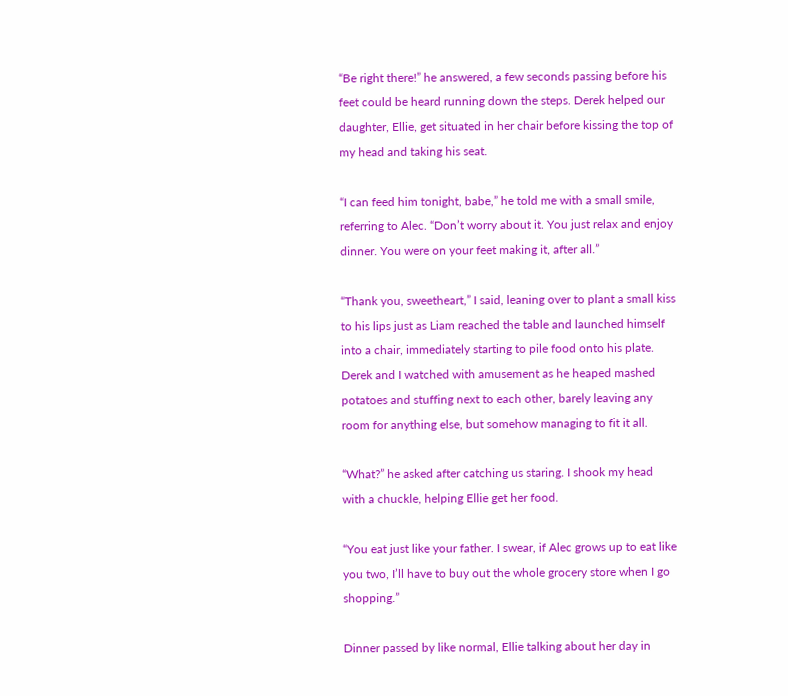“Be right there!” he answered, a few seconds passing before his feet could be heard running down the steps. Derek helped our daughter, Ellie, get situated in her chair before kissing the top of my head and taking his seat.

“I can feed him tonight, babe,” he told me with a small smile, referring to Alec. “Don’t worry about it. You just relax and enjoy dinner. You were on your feet making it, after all.”

“Thank you, sweetheart,” I said, leaning over to plant a small kiss to his lips just as Liam reached the table and launched himself into a chair, immediately starting to pile food onto his plate. Derek and I watched with amusement as he heaped mashed potatoes and stuffing next to each other, barely leaving any room for anything else, but somehow managing to fit it all.

“What?” he asked after catching us staring. I shook my head with a chuckle, helping Ellie get her food.

“You eat just like your father. I swear, if Alec grows up to eat like you two, I’ll have to buy out the whole grocery store when I go shopping.”

Dinner passed by like normal, Ellie talking about her day in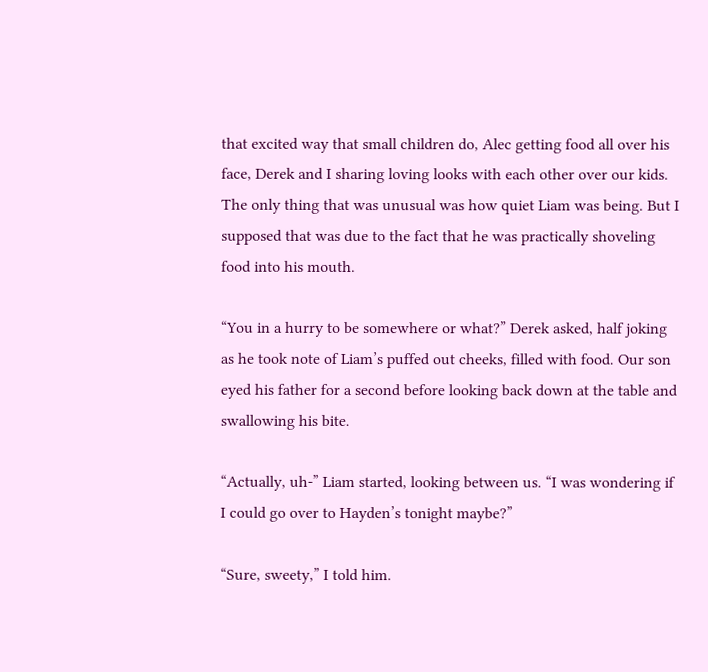that excited way that small children do, Alec getting food all over his face, Derek and I sharing loving looks with each other over our kids. The only thing that was unusual was how quiet Liam was being. But I supposed that was due to the fact that he was practically shoveling food into his mouth.

“You in a hurry to be somewhere or what?” Derek asked, half joking as he took note of Liam’s puffed out cheeks, filled with food. Our son eyed his father for a second before looking back down at the table and swallowing his bite.

“Actually, uh-” Liam started, looking between us. “I was wondering if I could go over to Hayden’s tonight maybe?”

“Sure, sweety,” I told him.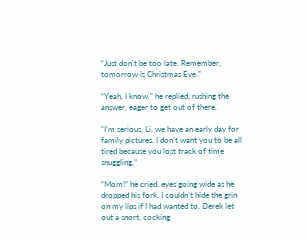“Just don’t be too late. Remember, tomorrow is Christmas Eve.”

“Yeah, I know,” he replied, rushing the answer, eager to get out of there.

“I’m serious, Li, we have an early day for family pictures. I don’t want you to be all tired because you lost track of time snuggling.”

“Mom!” he cried, eyes going wide as he dropped his fork. I couldn’t hide the grin on my lips if I had wanted to. Derek let out a snort, cocking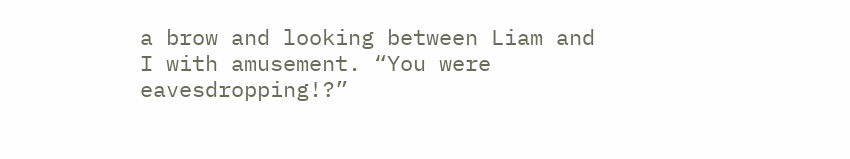a brow and looking between Liam and I with amusement. “You were eavesdropping!?”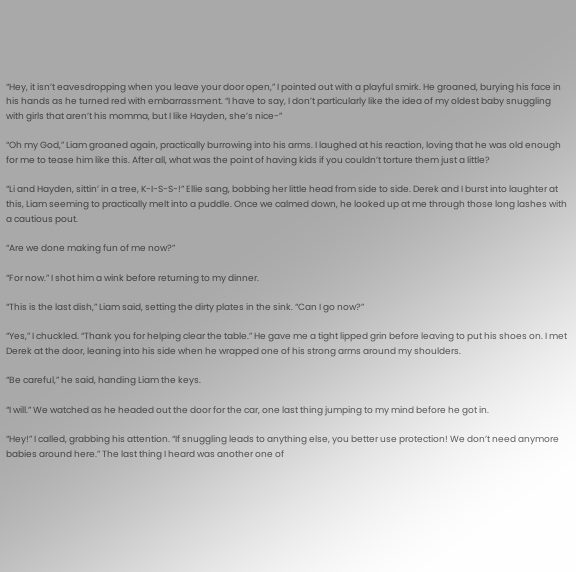“Hey, it isn’t eavesdropping when you leave your door open,” I pointed out with a playful smirk. He groaned, burying his face in his hands as he turned red with embarrassment. “I have to say, I don’t particularly like the idea of my oldest baby snuggling with girls that aren’t his momma, but I like Hayden, she’s nice-”

“Oh my God,” Liam groaned again, practically burrowing into his arms. I laughed at his reaction, loving that he was old enough for me to tease him like this. After all, what was the point of having kids if you couldn’t torture them just a little?

“Li and Hayden, sittin’ in a tree, K-I-S-S-!” Ellie sang, bobbing her little head from side to side. Derek and I burst into laughter at this, Liam seeming to practically melt into a puddle. Once we calmed down, he looked up at me through those long lashes with a cautious pout.

“Are we done making fun of me now?”

“For now.” I shot him a wink before returning to my dinner.

“This is the last dish,” Liam said, setting the dirty plates in the sink. “Can I go now?”

“Yes,” I chuckled. “Thank you for helping clear the table.” He gave me a tight lipped grin before leaving to put his shoes on. I met Derek at the door, leaning into his side when he wrapped one of his strong arms around my shoulders.

“Be careful,” he said, handing Liam the keys.

“I will.” We watched as he headed out the door for the car, one last thing jumping to my mind before he got in.

“Hey!” I called, grabbing his attention. “If snuggling leads to anything else, you better use protection! We don’t need anymore babies around here.” The last thing I heard was another one of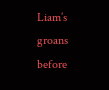Liam’s groans before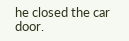he closed the car door.